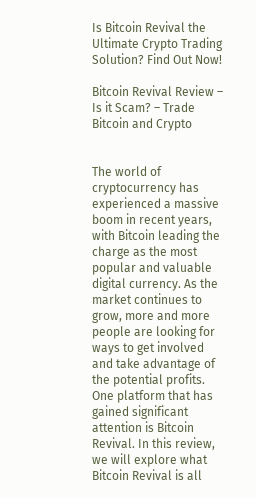Is Bitcoin Revival the Ultimate Crypto Trading Solution? Find Out Now!

Bitcoin Revival Review – Is it Scam? – Trade Bitcoin and Crypto


The world of cryptocurrency has experienced a massive boom in recent years, with Bitcoin leading the charge as the most popular and valuable digital currency. As the market continues to grow, more and more people are looking for ways to get involved and take advantage of the potential profits. One platform that has gained significant attention is Bitcoin Revival. In this review, we will explore what Bitcoin Revival is all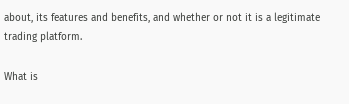about, its features and benefits, and whether or not it is a legitimate trading platform.

What is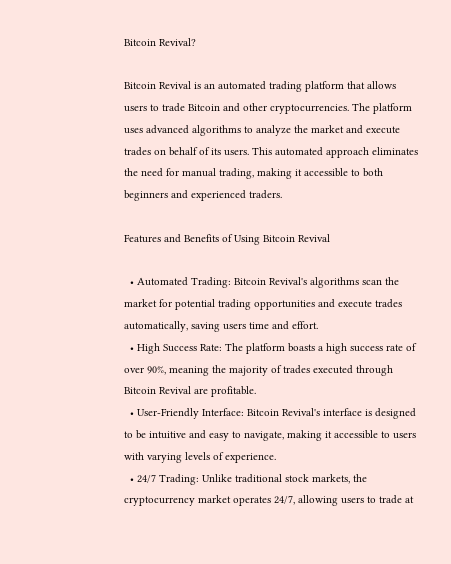Bitcoin Revival?

Bitcoin Revival is an automated trading platform that allows users to trade Bitcoin and other cryptocurrencies. The platform uses advanced algorithms to analyze the market and execute trades on behalf of its users. This automated approach eliminates the need for manual trading, making it accessible to both beginners and experienced traders.

Features and Benefits of Using Bitcoin Revival

  • Automated Trading: Bitcoin Revival's algorithms scan the market for potential trading opportunities and execute trades automatically, saving users time and effort.
  • High Success Rate: The platform boasts a high success rate of over 90%, meaning the majority of trades executed through Bitcoin Revival are profitable.
  • User-Friendly Interface: Bitcoin Revival's interface is designed to be intuitive and easy to navigate, making it accessible to users with varying levels of experience.
  • 24/7 Trading: Unlike traditional stock markets, the cryptocurrency market operates 24/7, allowing users to trade at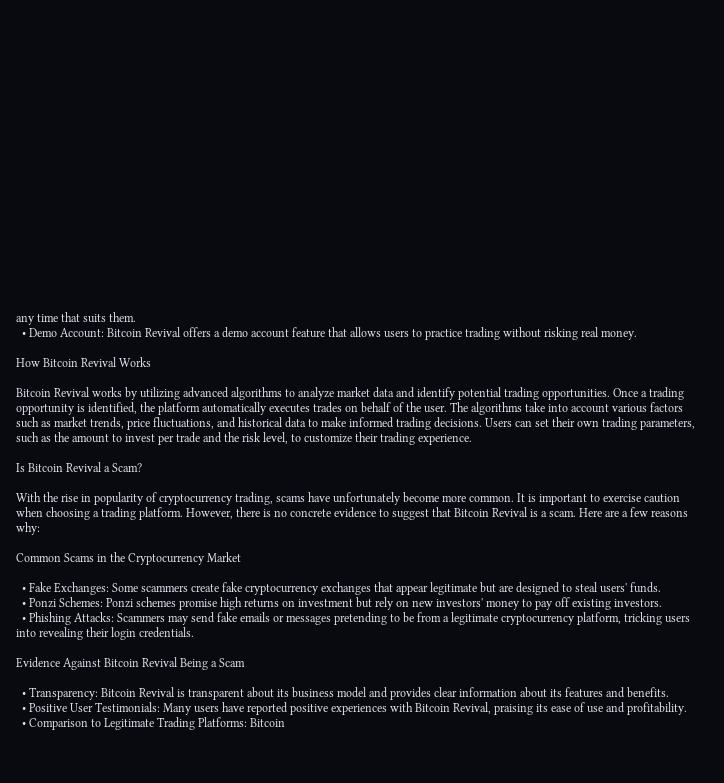any time that suits them.
  • Demo Account: Bitcoin Revival offers a demo account feature that allows users to practice trading without risking real money.

How Bitcoin Revival Works

Bitcoin Revival works by utilizing advanced algorithms to analyze market data and identify potential trading opportunities. Once a trading opportunity is identified, the platform automatically executes trades on behalf of the user. The algorithms take into account various factors such as market trends, price fluctuations, and historical data to make informed trading decisions. Users can set their own trading parameters, such as the amount to invest per trade and the risk level, to customize their trading experience.

Is Bitcoin Revival a Scam?

With the rise in popularity of cryptocurrency trading, scams have unfortunately become more common. It is important to exercise caution when choosing a trading platform. However, there is no concrete evidence to suggest that Bitcoin Revival is a scam. Here are a few reasons why:

Common Scams in the Cryptocurrency Market

  • Fake Exchanges: Some scammers create fake cryptocurrency exchanges that appear legitimate but are designed to steal users' funds.
  • Ponzi Schemes: Ponzi schemes promise high returns on investment but rely on new investors' money to pay off existing investors.
  • Phishing Attacks: Scammers may send fake emails or messages pretending to be from a legitimate cryptocurrency platform, tricking users into revealing their login credentials.

Evidence Against Bitcoin Revival Being a Scam

  • Transparency: Bitcoin Revival is transparent about its business model and provides clear information about its features and benefits.
  • Positive User Testimonials: Many users have reported positive experiences with Bitcoin Revival, praising its ease of use and profitability.
  • Comparison to Legitimate Trading Platforms: Bitcoin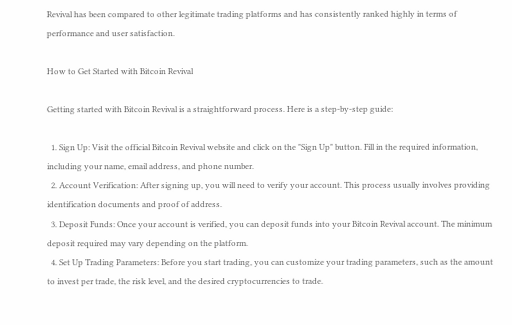Revival has been compared to other legitimate trading platforms and has consistently ranked highly in terms of performance and user satisfaction.

How to Get Started with Bitcoin Revival

Getting started with Bitcoin Revival is a straightforward process. Here is a step-by-step guide:

  1. Sign Up: Visit the official Bitcoin Revival website and click on the "Sign Up" button. Fill in the required information, including your name, email address, and phone number.
  2. Account Verification: After signing up, you will need to verify your account. This process usually involves providing identification documents and proof of address.
  3. Deposit Funds: Once your account is verified, you can deposit funds into your Bitcoin Revival account. The minimum deposit required may vary depending on the platform.
  4. Set Up Trading Parameters: Before you start trading, you can customize your trading parameters, such as the amount to invest per trade, the risk level, and the desired cryptocurrencies to trade.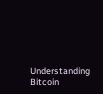Understanding Bitcoin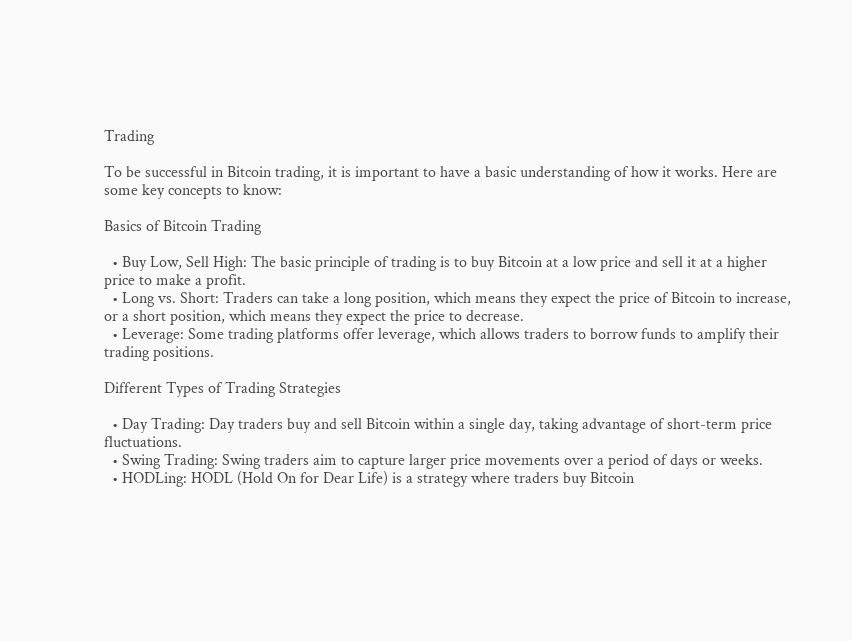Trading

To be successful in Bitcoin trading, it is important to have a basic understanding of how it works. Here are some key concepts to know:

Basics of Bitcoin Trading

  • Buy Low, Sell High: The basic principle of trading is to buy Bitcoin at a low price and sell it at a higher price to make a profit.
  • Long vs. Short: Traders can take a long position, which means they expect the price of Bitcoin to increase, or a short position, which means they expect the price to decrease.
  • Leverage: Some trading platforms offer leverage, which allows traders to borrow funds to amplify their trading positions.

Different Types of Trading Strategies

  • Day Trading: Day traders buy and sell Bitcoin within a single day, taking advantage of short-term price fluctuations.
  • Swing Trading: Swing traders aim to capture larger price movements over a period of days or weeks.
  • HODLing: HODL (Hold On for Dear Life) is a strategy where traders buy Bitcoin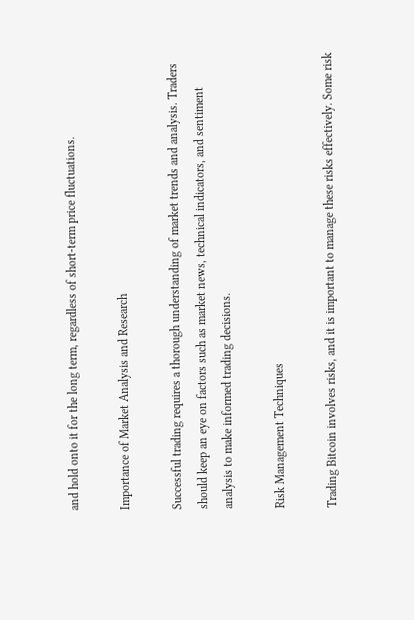and hold onto it for the long term, regardless of short-term price fluctuations.

Importance of Market Analysis and Research

Successful trading requires a thorough understanding of market trends and analysis. Traders should keep an eye on factors such as market news, technical indicators, and sentiment analysis to make informed trading decisions.

Risk Management Techniques

Trading Bitcoin involves risks, and it is important to manage these risks effectively. Some risk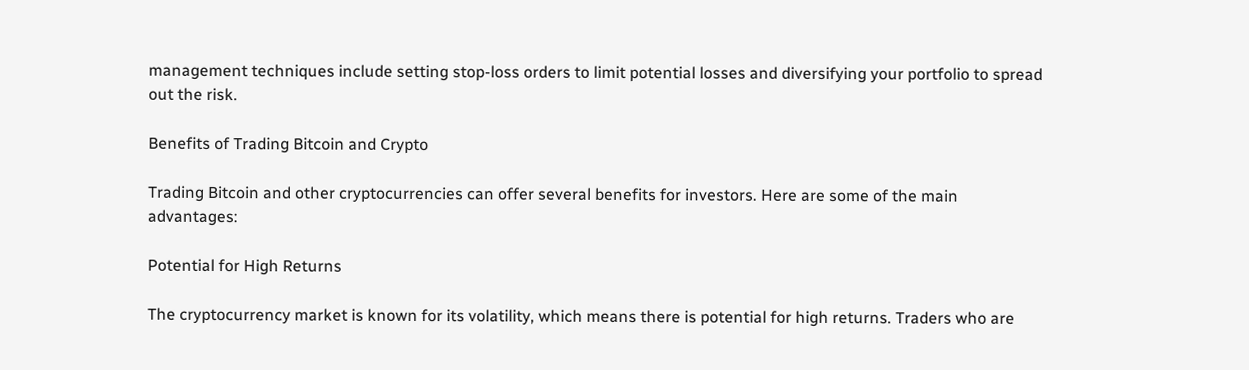management techniques include setting stop-loss orders to limit potential losses and diversifying your portfolio to spread out the risk.

Benefits of Trading Bitcoin and Crypto

Trading Bitcoin and other cryptocurrencies can offer several benefits for investors. Here are some of the main advantages:

Potential for High Returns

The cryptocurrency market is known for its volatility, which means there is potential for high returns. Traders who are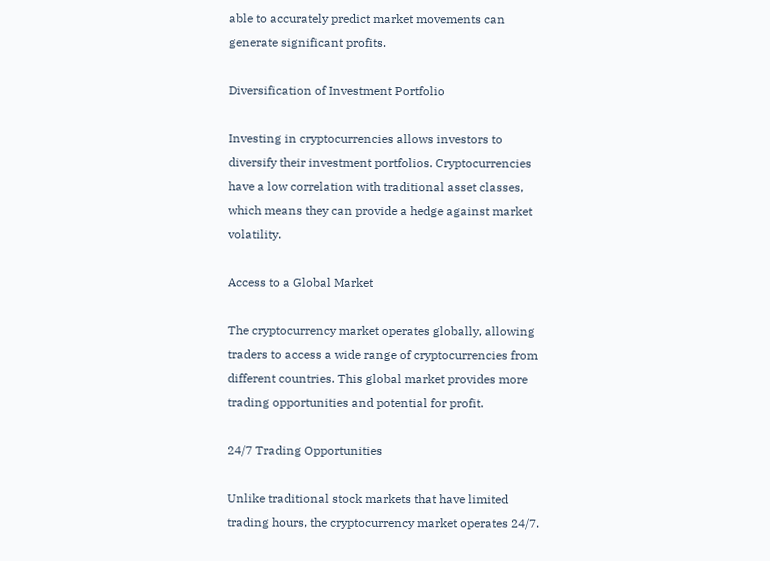able to accurately predict market movements can generate significant profits.

Diversification of Investment Portfolio

Investing in cryptocurrencies allows investors to diversify their investment portfolios. Cryptocurrencies have a low correlation with traditional asset classes, which means they can provide a hedge against market volatility.

Access to a Global Market

The cryptocurrency market operates globally, allowing traders to access a wide range of cryptocurrencies from different countries. This global market provides more trading opportunities and potential for profit.

24/7 Trading Opportunities

Unlike traditional stock markets that have limited trading hours, the cryptocurrency market operates 24/7.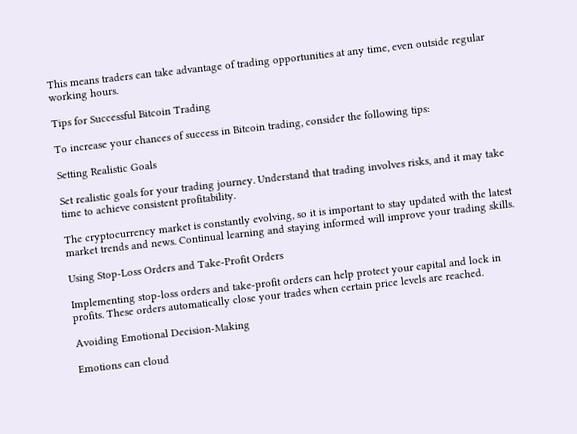This means traders can take advantage of trading opportunities at any time, even outside regular working hours.

Tips for Successful Bitcoin Trading

To increase your chances of success in Bitcoin trading, consider the following tips:

Setting Realistic Goals

Set realistic goals for your trading journey. Understand that trading involves risks, and it may take time to achieve consistent profitability.

The cryptocurrency market is constantly evolving, so it is important to stay updated with the latest market trends and news. Continual learning and staying informed will improve your trading skills.

Using Stop-Loss Orders and Take-Profit Orders

Implementing stop-loss orders and take-profit orders can help protect your capital and lock in profits. These orders automatically close your trades when certain price levels are reached.

Avoiding Emotional Decision-Making

Emotions can cloud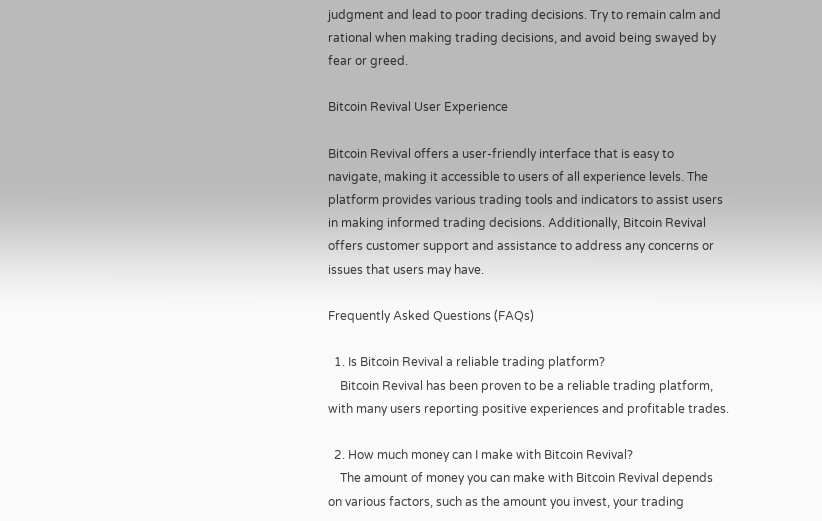judgment and lead to poor trading decisions. Try to remain calm and rational when making trading decisions, and avoid being swayed by fear or greed.

Bitcoin Revival User Experience

Bitcoin Revival offers a user-friendly interface that is easy to navigate, making it accessible to users of all experience levels. The platform provides various trading tools and indicators to assist users in making informed trading decisions. Additionally, Bitcoin Revival offers customer support and assistance to address any concerns or issues that users may have.

Frequently Asked Questions (FAQs)

  1. Is Bitcoin Revival a reliable trading platform?
    Bitcoin Revival has been proven to be a reliable trading platform, with many users reporting positive experiences and profitable trades.

  2. How much money can I make with Bitcoin Revival?
    The amount of money you can make with Bitcoin Revival depends on various factors, such as the amount you invest, your trading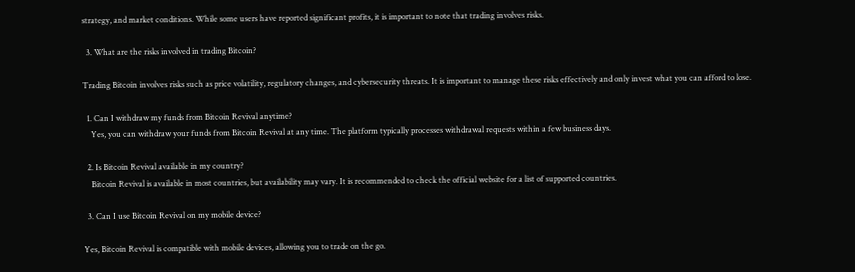strategy, and market conditions. While some users have reported significant profits, it is important to note that trading involves risks.

  3. What are the risks involved in trading Bitcoin?

Trading Bitcoin involves risks such as price volatility, regulatory changes, and cybersecurity threats. It is important to manage these risks effectively and only invest what you can afford to lose.

  1. Can I withdraw my funds from Bitcoin Revival anytime?
    Yes, you can withdraw your funds from Bitcoin Revival at any time. The platform typically processes withdrawal requests within a few business days.

  2. Is Bitcoin Revival available in my country?
    Bitcoin Revival is available in most countries, but availability may vary. It is recommended to check the official website for a list of supported countries.

  3. Can I use Bitcoin Revival on my mobile device?

Yes, Bitcoin Revival is compatible with mobile devices, allowing you to trade on the go.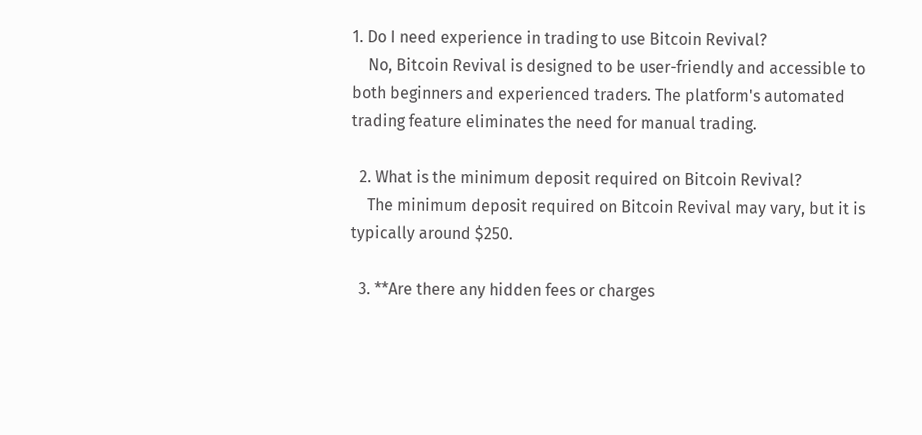1. Do I need experience in trading to use Bitcoin Revival?
    No, Bitcoin Revival is designed to be user-friendly and accessible to both beginners and experienced traders. The platform's automated trading feature eliminates the need for manual trading.

  2. What is the minimum deposit required on Bitcoin Revival?
    The minimum deposit required on Bitcoin Revival may vary, but it is typically around $250.

  3. **Are there any hidden fees or charges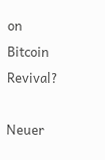on Bitcoin Revival?

Neuer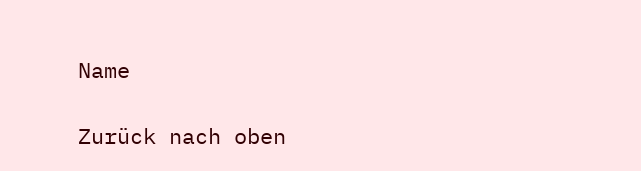Name

Zurück nach oben